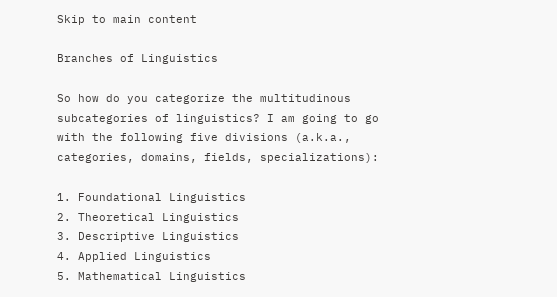Skip to main content

Branches of Linguistics

So how do you categorize the multitudinous subcategories of linguistics? I am going to go with the following five divisions (a.k.a., categories, domains, fields, specializations):

1. Foundational Linguistics
2. Theoretical Linguistics
3. Descriptive Linguistics
4. Applied Linguistics
5. Mathematical Linguistics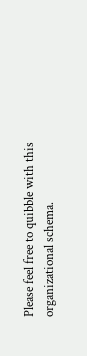Please feel free to quibble with this organizational schema.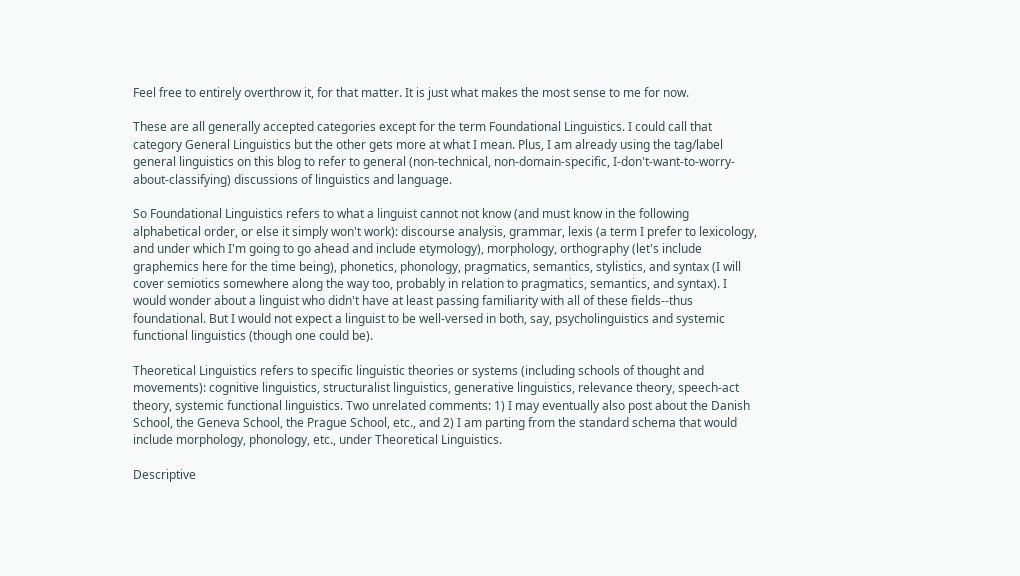Feel free to entirely overthrow it, for that matter. It is just what makes the most sense to me for now.

These are all generally accepted categories except for the term Foundational Linguistics. I could call that category General Linguistics but the other gets more at what I mean. Plus, I am already using the tag/label general linguistics on this blog to refer to general (non-technical, non-domain-specific, I-don't-want-to-worry-about-classifying) discussions of linguistics and language.

So Foundational Linguistics refers to what a linguist cannot not know (and must know in the following alphabetical order, or else it simply won't work): discourse analysis, grammar, lexis (a term I prefer to lexicology, and under which I'm going to go ahead and include etymology), morphology, orthography (let's include graphemics here for the time being), phonetics, phonology, pragmatics, semantics, stylistics, and syntax (I will cover semiotics somewhere along the way too, probably in relation to pragmatics, semantics, and syntax). I would wonder about a linguist who didn't have at least passing familiarity with all of these fields--thus foundational. But I would not expect a linguist to be well-versed in both, say, psycholinguistics and systemic functional linguistics (though one could be).

Theoretical Linguistics refers to specific linguistic theories or systems (including schools of thought and movements): cognitive linguistics, structuralist linguistics, generative linguistics, relevance theory, speech-act theory, systemic functional linguistics. Two unrelated comments: 1) I may eventually also post about the Danish School, the Geneva School, the Prague School, etc., and 2) I am parting from the standard schema that would include morphology, phonology, etc., under Theoretical Linguistics.

Descriptive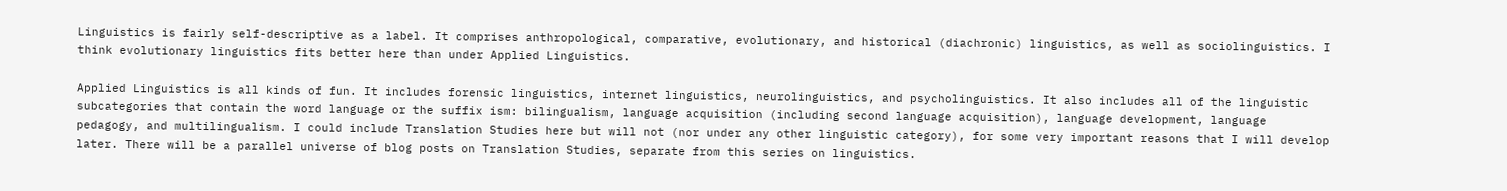Linguistics is fairly self-descriptive as a label. It comprises anthropological, comparative, evolutionary, and historical (diachronic) linguistics, as well as sociolinguistics. I think evolutionary linguistics fits better here than under Applied Linguistics.

Applied Linguistics is all kinds of fun. It includes forensic linguistics, internet linguistics, neurolinguistics, and psycholinguistics. It also includes all of the linguistic subcategories that contain the word language or the suffix ism: bilingualism, language acquisition (including second language acquisition), language development, language pedagogy, and multilingualism. I could include Translation Studies here but will not (nor under any other linguistic category), for some very important reasons that I will develop later. There will be a parallel universe of blog posts on Translation Studies, separate from this series on linguistics.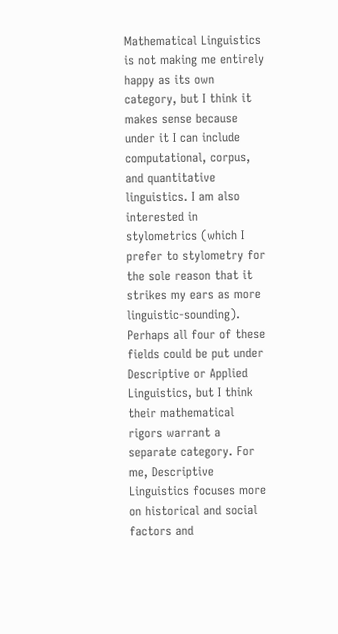Mathematical Linguistics is not making me entirely happy as its own category, but I think it makes sense because under it I can include computational, corpus, and quantitative linguistics. I am also interested in stylometrics (which I prefer to stylometry for the sole reason that it strikes my ears as more linguistic-sounding). Perhaps all four of these fields could be put under Descriptive or Applied Linguistics, but I think their mathematical rigors warrant a separate category. For me, Descriptive Linguistics focuses more on historical and social factors and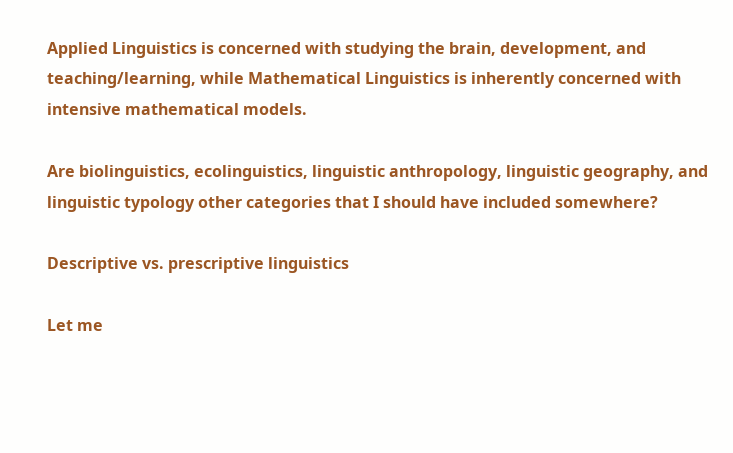Applied Linguistics is concerned with studying the brain, development, and teaching/learning, while Mathematical Linguistics is inherently concerned with intensive mathematical models.

Are biolinguistics, ecolinguistics, linguistic anthropology, linguistic geography, and linguistic typology other categories that I should have included somewhere?

Descriptive vs. prescriptive linguistics

Let me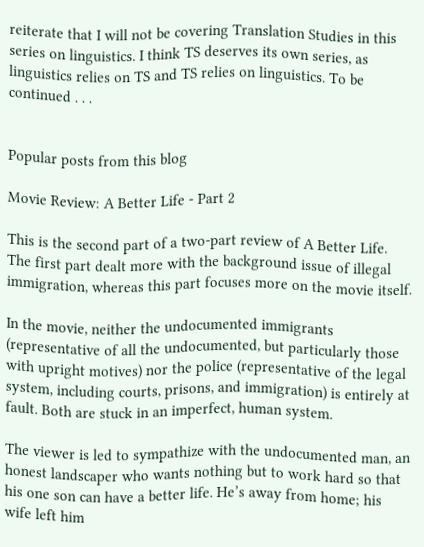reiterate that I will not be covering Translation Studies in this series on linguistics. I think TS deserves its own series, as linguistics relies on TS and TS relies on linguistics. To be continued . . .


Popular posts from this blog

Movie Review: A Better Life - Part 2

This is the second part of a two-part review of A Better Life. The first part dealt more with the background issue of illegal immigration, whereas this part focuses more on the movie itself.

In the movie, neither the undocumented immigrants (representative of all the undocumented, but particularly those with upright motives) nor the police (representative of the legal system, including courts, prisons, and immigration) is entirely at fault. Both are stuck in an imperfect, human system.

The viewer is led to sympathize with the undocumented man, an honest landscaper who wants nothing but to work hard so that his one son can have a better life. He’s away from home; his wife left him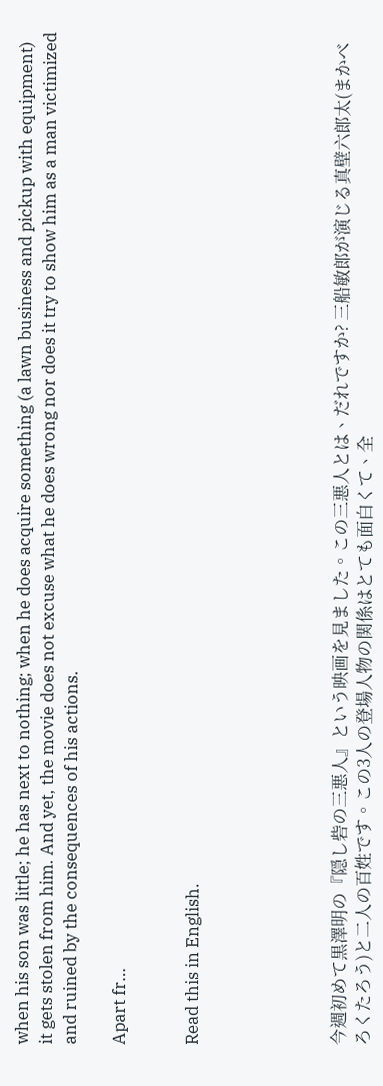when his son was little; he has next to nothing; when he does acquire something (a lawn business and pickup with equipment) it gets stolen from him. And yet, the movie does not excuse what he does wrong nor does it try to show him as a man victimized and ruined by the consequences of his actions.

Apart fr…


Read this in English.





今週初めて黒澤明の『隠し砦の三悪人』という映画を見ました。この三悪人とは、だれですか? 三船敏郎が演じる真壁六郎太(まかべろくたろう)と二人の百姓です。この3人の登場人物の関係はとても面白くて、全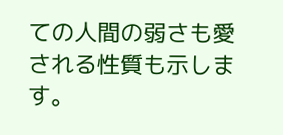ての人間の弱さも愛される性質も示します。